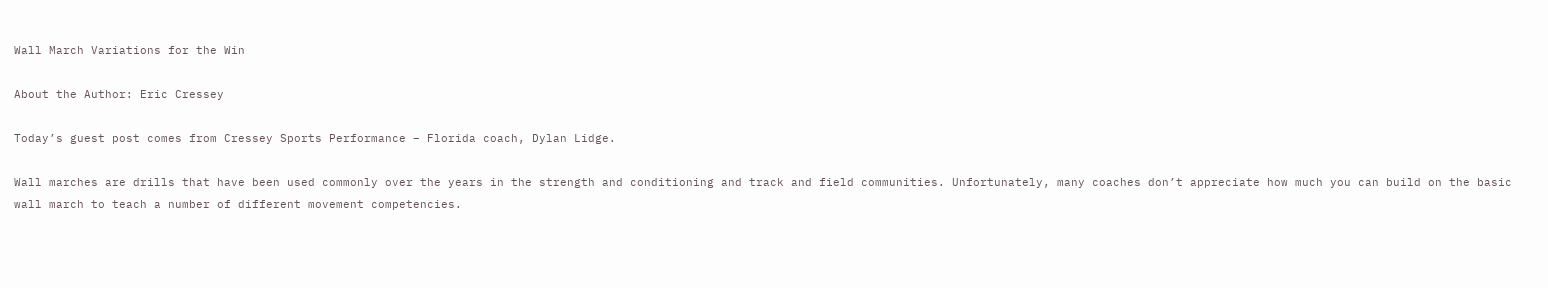Wall March Variations for the Win

About the Author: Eric Cressey

Today’s guest post comes from Cressey Sports Performance – Florida coach, Dylan Lidge.

Wall marches are drills that have been used commonly over the years in the strength and conditioning and track and field communities. Unfortunately, many coaches don’t appreciate how much you can build on the basic wall march to teach a number of different movement competencies.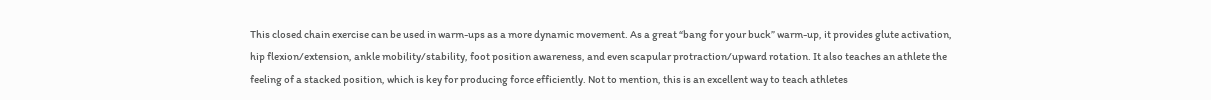This closed chain exercise can be used in warm-ups as a more dynamic movement. As a great “bang for your buck” warm-up, it provides glute activation, hip flexion/extension, ankle mobility/stability, foot position awareness, and even scapular protraction/upward rotation. It also teaches an athlete the feeling of a stacked position, which is key for producing force efficiently. Not to mention, this is an excellent way to teach athletes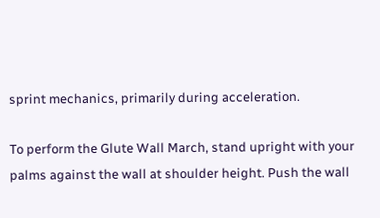sprint mechanics, primarily during acceleration.

To perform the Glute Wall March, stand upright with your palms against the wall at shoulder height. Push the wall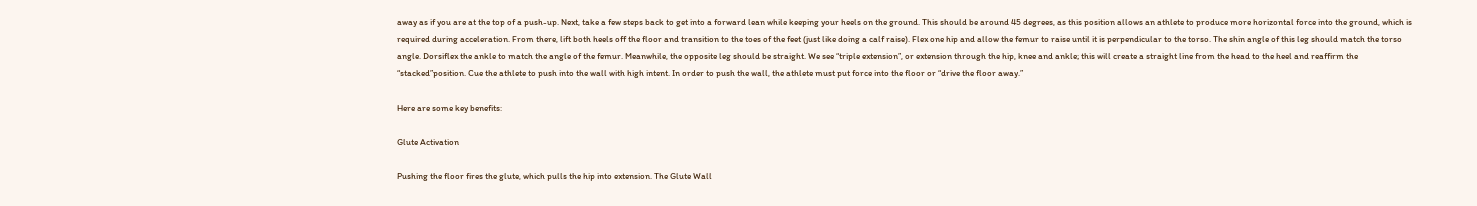away as if you are at the top of a push-up. Next, take a few steps back to get into a forward lean while keeping your heels on the ground. This should be around 45 degrees, as this position allows an athlete to produce more horizontal force into the ground, which is required during acceleration. From there, lift both heels off the floor and transition to the toes of the feet (just like doing a calf raise). Flex one hip and allow the femur to raise until it is perpendicular to the torso. The shin angle of this leg should match the torso angle. Dorsiflex the ankle to match the angle of the femur. Meanwhile, the opposite leg should be straight. We see “triple extension”, or extension through the hip, knee and ankle; this will create a straight line from the head to the heel and reaffirm the “stacked”position. Cue the athlete to push into the wall with high intent. In order to push the wall, the athlete must put force into the floor or “drive the floor away.”

Here are some key benefits:

Glute Activation

Pushing the floor fires the glute, which pulls the hip into extension. The Glute Wall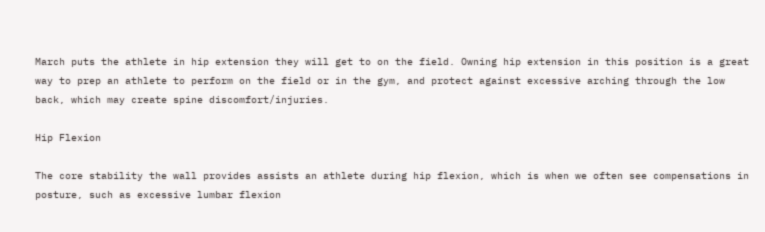March puts the athlete in hip extension they will get to on the field. Owning hip extension in this position is a great way to prep an athlete to perform on the field or in the gym, and protect against excessive arching through the low back, which may create spine discomfort/injuries.

Hip Flexion

The core stability the wall provides assists an athlete during hip flexion, which is when we often see compensations in posture, such as excessive lumbar flexion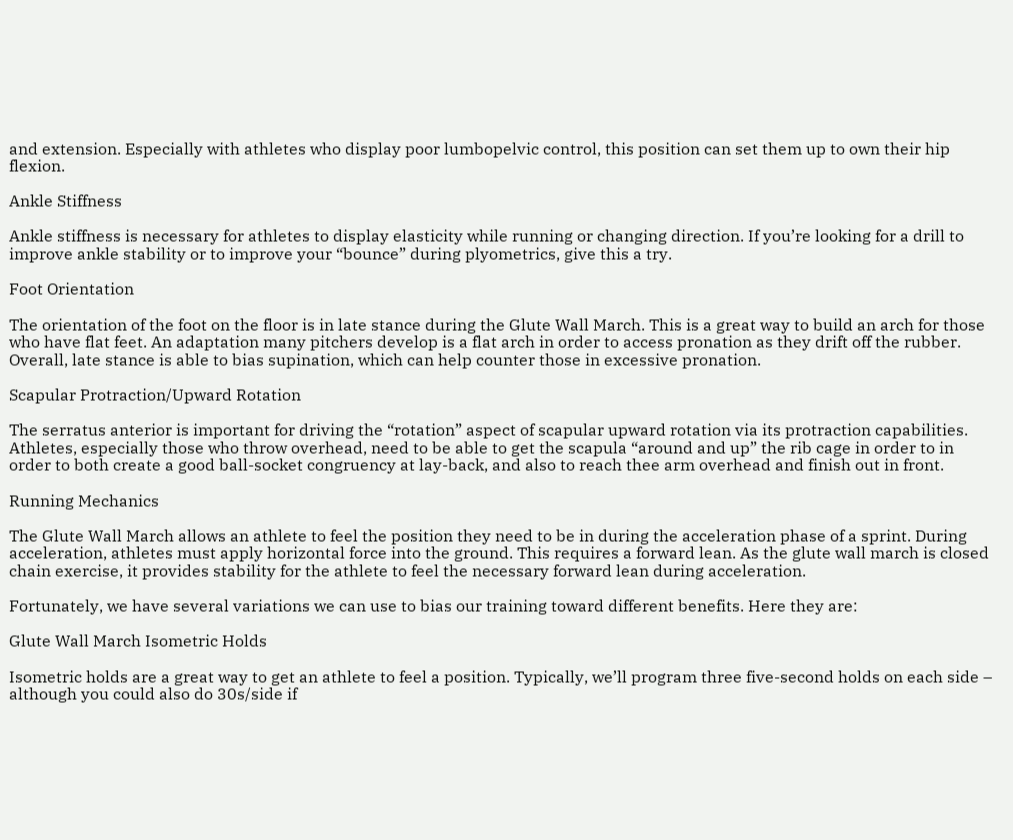and extension. Especially with athletes who display poor lumbopelvic control, this position can set them up to own their hip flexion.

Ankle Stiffness

Ankle stiffness is necessary for athletes to display elasticity while running or changing direction. If you’re looking for a drill to improve ankle stability or to improve your “bounce” during plyometrics, give this a try.

Foot Orientation

The orientation of the foot on the floor is in late stance during the Glute Wall March. This is a great way to build an arch for those who have flat feet. An adaptation many pitchers develop is a flat arch in order to access pronation as they drift off the rubber. Overall, late stance is able to bias supination, which can help counter those in excessive pronation.

Scapular Protraction/Upward Rotation

The serratus anterior is important for driving the “rotation” aspect of scapular upward rotation via its protraction capabilities. Athletes, especially those who throw overhead, need to be able to get the scapula “around and up” the rib cage in order to in order to both create a good ball-socket congruency at lay-back, and also to reach thee arm overhead and finish out in front.

Running Mechanics

The Glute Wall March allows an athlete to feel the position they need to be in during the acceleration phase of a sprint. During acceleration, athletes must apply horizontal force into the ground. This requires a forward lean. As the glute wall march is closed chain exercise, it provides stability for the athlete to feel the necessary forward lean during acceleration.

Fortunately, we have several variations we can use to bias our training toward different benefits. Here they are:

Glute Wall March Isometric Holds

Isometric holds are a great way to get an athlete to feel a position. Typically, we’ll program three five-second holds on each side – although you could also do 30s/side if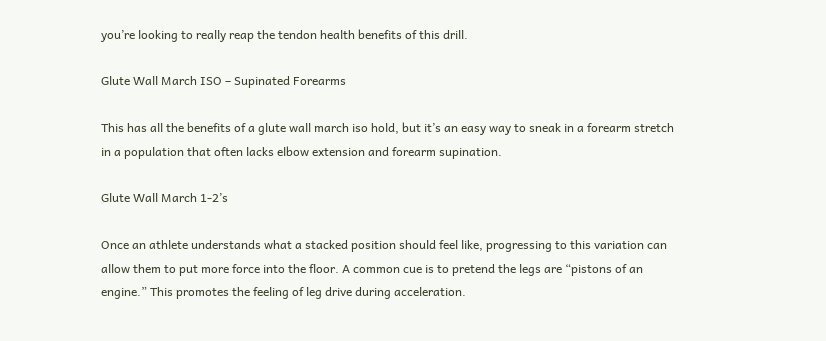you’re looking to really reap the tendon health benefits of this drill.

Glute Wall March ISO – Supinated Forearms

This has all the benefits of a glute wall march iso hold, but it’s an easy way to sneak in a forearm stretch in a population that often lacks elbow extension and forearm supination.

Glute Wall March 1-2’s

Once an athlete understands what a stacked position should feel like, progressing to this variation can allow them to put more force into the floor. A common cue is to pretend the legs are “pistons of an engine.” This promotes the feeling of leg drive during acceleration.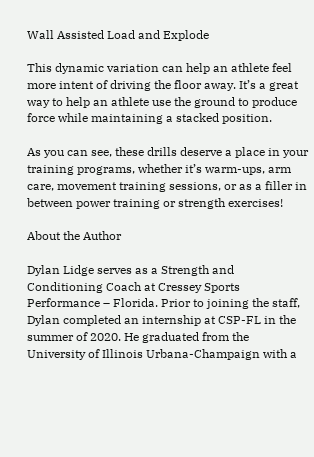Wall Assisted Load and Explode

This dynamic variation can help an athlete feel more intent of driving the floor away. It’s a great way to help an athlete use the ground to produce force while maintaining a stacked position.

As you can see, these drills deserve a place in your training programs, whether it’s warm-ups, arm care, movement training sessions, or as a filler in between power training or strength exercises!

About the Author

Dylan Lidge serves as a Strength and Conditioning Coach at Cressey Sports Performance – Florida. Prior to joining the staff, Dylan completed an internship at CSP-FL in the summer of 2020. He graduated from the University of Illinois Urbana-Champaign with a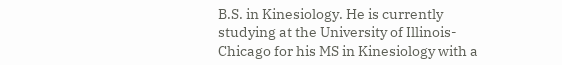B.S. in Kinesiology. He is currently studying at the University of Illinois-Chicago for his MS in Kinesiology with a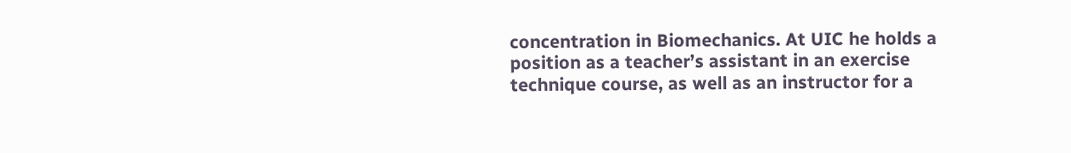concentration in Biomechanics. At UIC he holds a position as a teacher’s assistant in an exercise technique course, as well as an instructor for a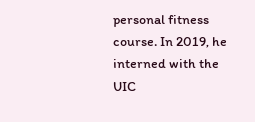personal fitness course. In 2019, he interned with the UIC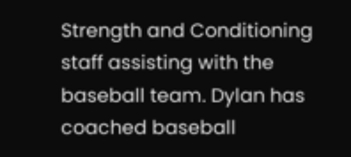Strength and Conditioning staff assisting with the baseball team. Dylan has coached baseball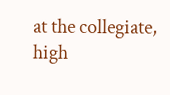at the collegiate, high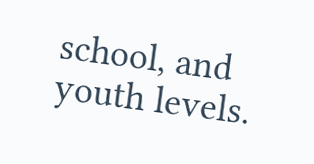school, and youth levels.